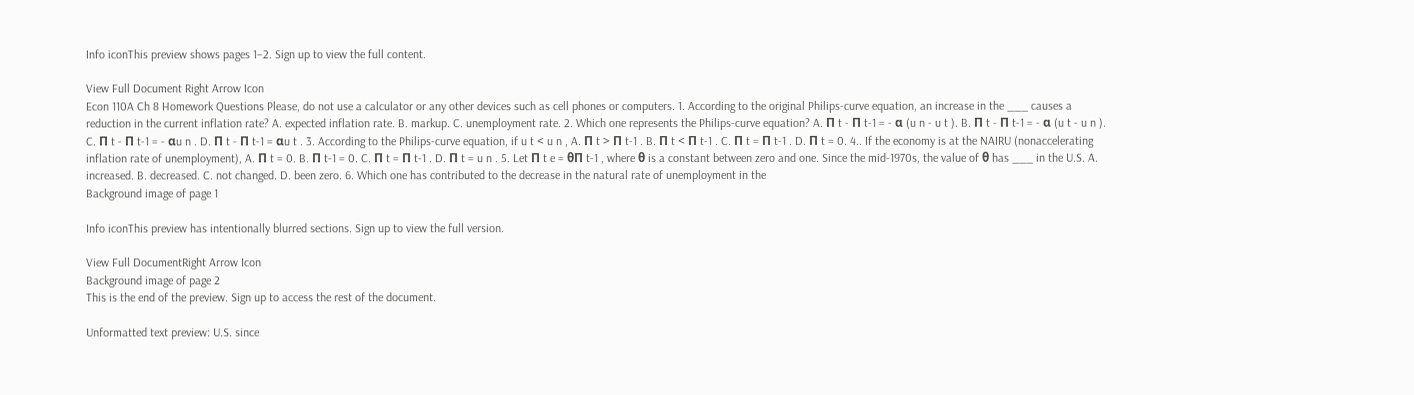Info iconThis preview shows pages 1–2. Sign up to view the full content.

View Full Document Right Arrow Icon
Econ 110A Ch 8 Homework Questions Please, do not use a calculator or any other devices such as cell phones or computers. 1. According to the original Philips-curve equation, an increase in the ___ causes a reduction in the current inflation rate? A. expected inflation rate. B. markup. C. unemployment rate. 2. Which one represents the Philips-curve equation? A. Π t - Π t-1 = - α (u n - u t ). B. Π t - Π t-1 = - α (u t - u n ). C. Π t - Π t-1 = - αu n . D. Π t - Π t-1 = αu t . 3. According to the Philips-curve equation, if u t < u n , A. Π t > Π t-1 . B. Π t < Π t-1 . C. Π t = Π t-1 . D. Π t = 0. 4.. If the economy is at the NAIRU (nonaccelerating inflation rate of unemployment), A. Π t = 0. B. Π t-1 = 0. C. Π t = Π t-1 . D. Π t = u n . 5. Let Π t e = θΠ t-1 , where θ is a constant between zero and one. Since the mid-1970s, the value of θ has ___ in the U.S. A. increased. B. decreased. C. not changed. D. been zero. 6. Which one has contributed to the decrease in the natural rate of unemployment in the
Background image of page 1

Info iconThis preview has intentionally blurred sections. Sign up to view the full version.

View Full DocumentRight Arrow Icon
Background image of page 2
This is the end of the preview. Sign up to access the rest of the document.

Unformatted text preview: U.S. since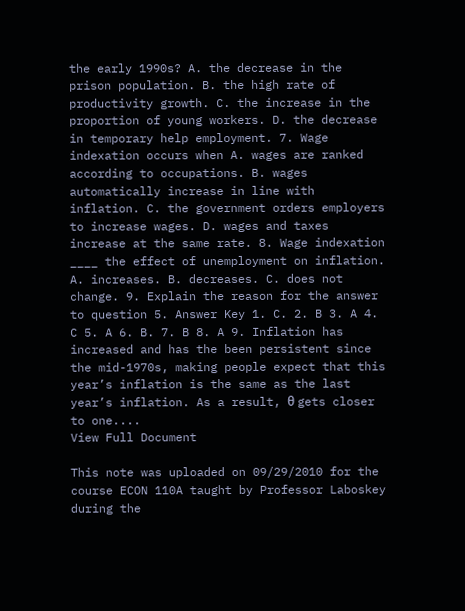the early 1990s? A. the decrease in the prison population. B. the high rate of productivity growth. C. the increase in the proportion of young workers. D. the decrease in temporary help employment. 7. Wage indexation occurs when A. wages are ranked according to occupations. B. wages automatically increase in line with inflation. C. the government orders employers to increase wages. D. wages and taxes increase at the same rate. 8. Wage indexation ____ the effect of unemployment on inflation. A. increases. B. decreases. C. does not change. 9. Explain the reason for the answer to question 5. Answer Key 1. C. 2. B 3. A 4. C 5. A 6. B. 7. B 8. A 9. Inflation has increased and has the been persistent since the mid-1970s, making people expect that this year’s inflation is the same as the last year’s inflation. As a result, θ gets closer to one....
View Full Document

This note was uploaded on 09/29/2010 for the course ECON 110A taught by Professor Laboskey during the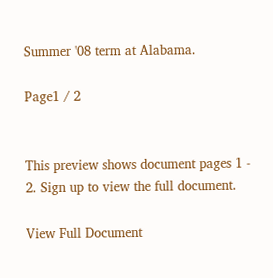Summer '08 term at Alabama.

Page1 / 2


This preview shows document pages 1 - 2. Sign up to view the full document.

View Full Document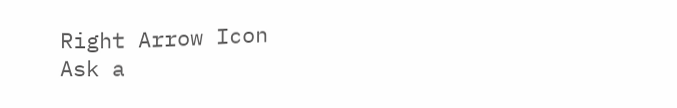Right Arrow Icon
Ask a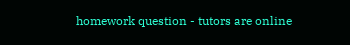homework question - tutors are online